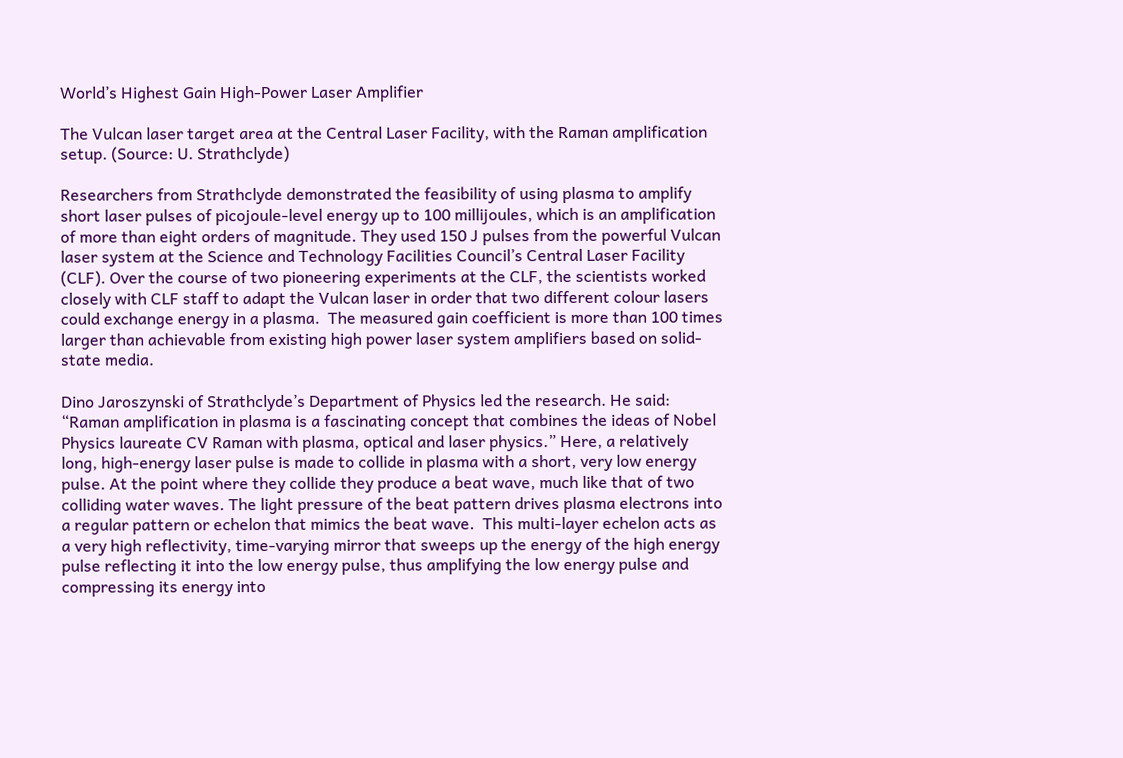World’s Highest Gain High-Power Laser Amplifier

The Vulcan laser target area at the Central Laser Facility, with the Raman amplification setup. (Source: U. Strathclyde)

Researchers from Strathclyde demonstrated the feasibility of using plasma to amplify short laser pulses of picojoule-level energy up to 100 millijoules, which is an amplification of more than eight orders of magnitude. They used 150 J pulses from the powerful Vulcan laser system at the Science and Technology Facilities Council’s Central Laser Facility (CLF). Over the course of two pioneering experiments at the CLF, the scientists worked closely with CLF staff to adapt the Vulcan laser in order that two different colour lasers could exchange energy in a plasma.  The measured gain coefficient is more than 100 times larger than achievable from existing high power laser system amplifiers based on solid-state media.

Dino Jaroszynski of Strathclyde’s Department of Physics led the research. He said: “Raman amplification in plasma is a fascinating concept that combines the ideas of Nobel Physics laureate CV Raman with plasma, optical and laser physics.” Here, a relatively long, high-energy laser pulse is made to collide in plasma with a short, very low energy pulse. At the point where they collide they produce a beat wave, much like that of two colliding water waves. The light pressure of the beat pattern drives plasma electrons into a regular pattern or echelon that mimics the beat wave.  This multi-layer echelon acts as a very high reflectivity, time-varying mirror that sweeps up the energy of the high energy pulse reflecting it into the low energy pulse, thus amplifying the low energy pulse and compressing its energy into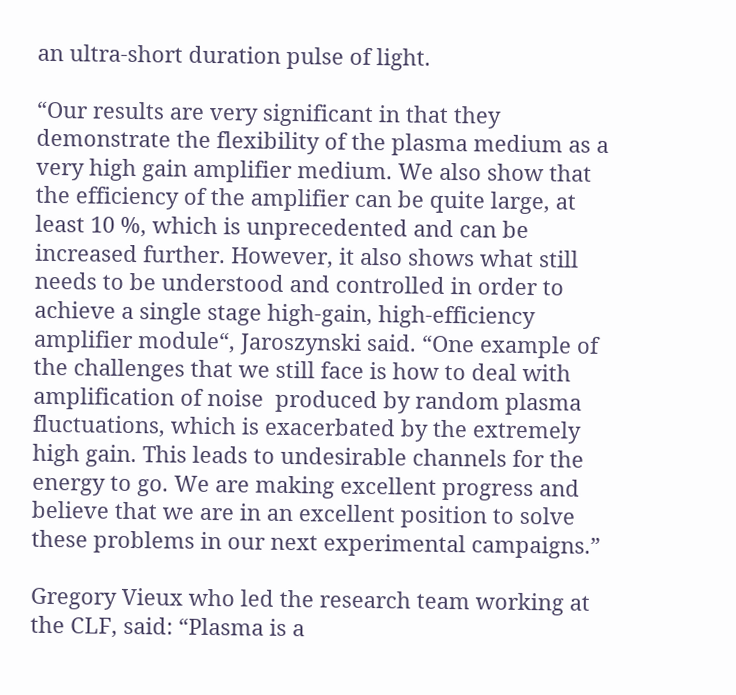an ultra-short duration pulse of light.

“Our results are very significant in that they demonstrate the flexibility of the plasma medium as a very high gain amplifier medium. We also show that the efficiency of the amplifier can be quite large, at least 10 %, which is unprecedented and can be increased further. However, it also shows what still needs to be understood and controlled in order to achieve a single stage high-gain, high-efficiency amplifier module“, Jaroszynski said. “One example of the challenges that we still face is how to deal with amplification of noise  produced by random plasma fluctuations, which is exacerbated by the extremely high gain. This leads to undesirable channels for the energy to go. We are making excellent progress and believe that we are in an excellent position to solve these problems in our next experimental campaigns.”

Gregory Vieux who led the research team working at the CLF, said: “Plasma is a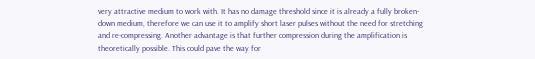very attractive medium to work with. It has no damage threshold since it is already a fully broken-down medium, therefore we can use it to amplify short laser pulses without the need for stretching and re-compressing. Another advantage is that further compression during the amplification is theoretically possible. This could pave the way for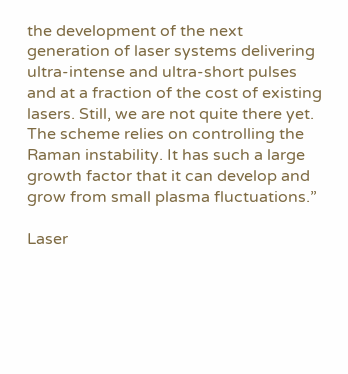the development of the next generation of laser systems delivering ultra-intense and ultra-short pulses and at a fraction of the cost of existing lasers. Still, we are not quite there yet. The scheme relies on controlling the Raman instability. It has such a large growth factor that it can develop and grow from small plasma fluctuations.”

Laser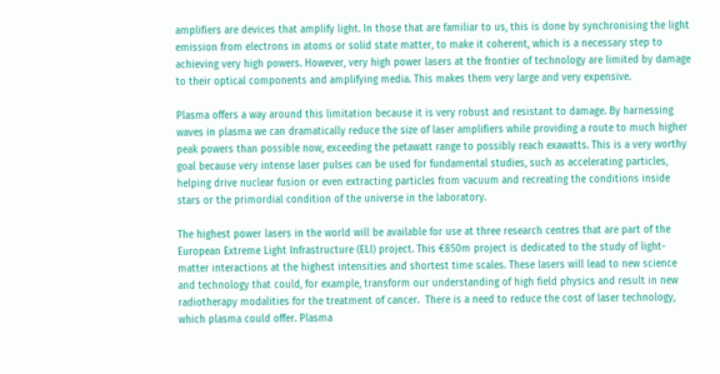amplifiers are devices that amplify light. In those that are familiar to us, this is done by synchronising the light emission from electrons in atoms or solid state matter, to make it coherent, which is a necessary step to achieving very high powers. However, very high power lasers at the frontier of technology are limited by damage to their optical components and amplifying media. This makes them very large and very expensive.

Plasma offers a way around this limitation because it is very robust and resistant to damage. By harnessing waves in plasma we can dramatically reduce the size of laser amplifiers while providing a route to much higher peak powers than possible now, exceeding the petawatt range to possibly reach exawatts. This is a very worthy goal because very intense laser pulses can be used for fundamental studies, such as accelerating particles, helping drive nuclear fusion or even extracting particles from vacuum and recreating the conditions inside stars or the primordial condition of the universe in the laboratory.

The highest power lasers in the world will be available for use at three research centres that are part of the European Extreme Light Infrastructure (ELI) project. This €850m project is dedicated to the study of light-matter interactions at the highest intensities and shortest time scales. These lasers will lead to new science and technology that could, for example, transform our understanding of high field physics and result in new radiotherapy modalities for the treatment of cancer.  There is a need to reduce the cost of laser technology, which plasma could offer. Plasma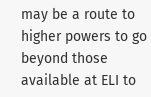may be a route to higher powers to go beyond those available at ELI to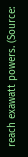reach exawatt powers. (Source: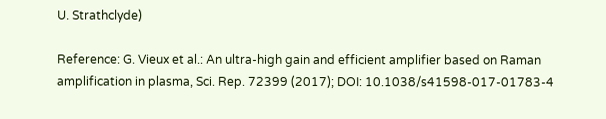U. Strathclyde)

Reference: G. Vieux et al.: An ultra-high gain and efficient amplifier based on Raman amplification in plasma, Sci. Rep. 72399 (2017); DOI: 10.1038/s41598-017-01783-4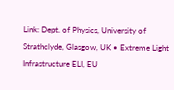Link: Dept. of Physics, University of Strathclyde, Glasgow, UK • Extreme Light Infrastructure ELI, EU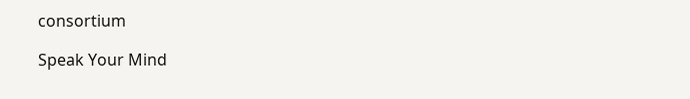consortium

Speak Your Mind